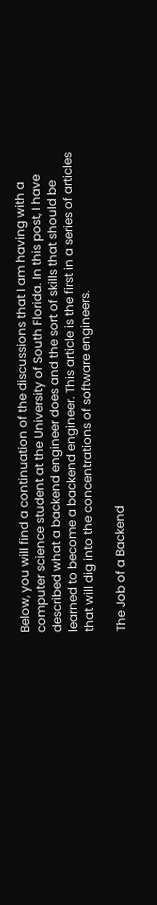Below, you will find a continuation of the discussions that I am having with a computer science student at the University of South Florida. In this post, I have described what a backend engineer does and the sort of skills that should be learned to become a backend engineer. This article is the first in a series of articles that will dig into the concentrations of software engineers.

The Job of a Backend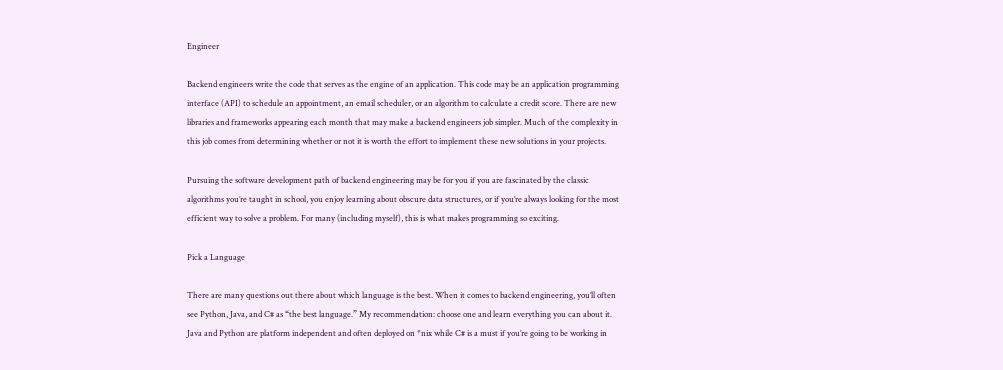Engineer

Backend engineers write the code that serves as the engine of an application. This code may be an application programming interface (API) to schedule an appointment, an email scheduler, or an algorithm to calculate a credit score. There are new libraries and frameworks appearing each month that may make a backend engineers job simpler. Much of the complexity in this job comes from determining whether or not it is worth the effort to implement these new solutions in your projects.

Pursuing the software development path of backend engineering may be for you if you are fascinated by the classic algorithms you’re taught in school, you enjoy learning about obscure data structures, or if you’re always looking for the most efficient way to solve a problem. For many (including myself), this is what makes programming so exciting.

Pick a Language

There are many questions out there about which language is the best. When it comes to backend engineering, you’ll often see Python, Java, and C# as “the best language.” My recommendation: choose one and learn everything you can about it. Java and Python are platform independent and often deployed on *nix while C# is a must if you’re going to be working in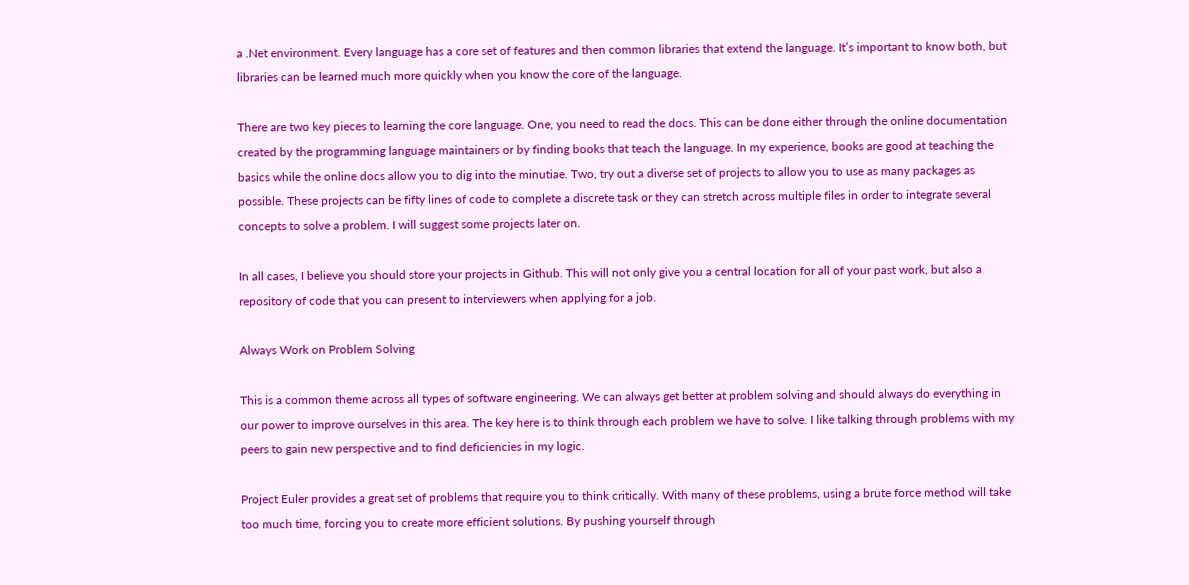a .Net environment. Every language has a core set of features and then common libraries that extend the language. It’s important to know both, but libraries can be learned much more quickly when you know the core of the language.

There are two key pieces to learning the core language. One, you need to read the docs. This can be done either through the online documentation created by the programming language maintainers or by finding books that teach the language. In my experience, books are good at teaching the basics while the online docs allow you to dig into the minutiae. Two, try out a diverse set of projects to allow you to use as many packages as possible. These projects can be fifty lines of code to complete a discrete task or they can stretch across multiple files in order to integrate several concepts to solve a problem. I will suggest some projects later on.

In all cases, I believe you should store your projects in Github. This will not only give you a central location for all of your past work, but also a repository of code that you can present to interviewers when applying for a job.

Always Work on Problem Solving

This is a common theme across all types of software engineering. We can always get better at problem solving and should always do everything in our power to improve ourselves in this area. The key here is to think through each problem we have to solve. I like talking through problems with my peers to gain new perspective and to find deficiencies in my logic.

Project Euler provides a great set of problems that require you to think critically. With many of these problems, using a brute force method will take too much time, forcing you to create more efficient solutions. By pushing yourself through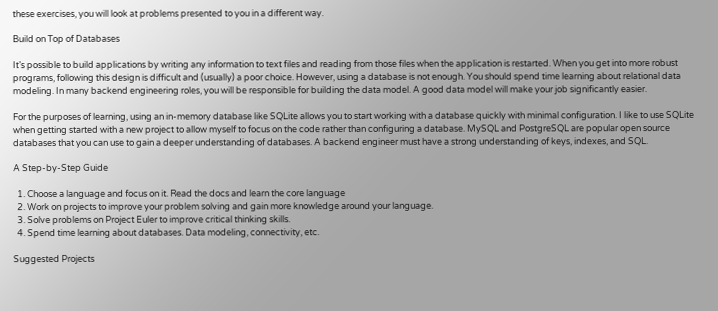these exercises, you will look at problems presented to you in a different way.

Build on Top of Databases

It’s possible to build applications by writing any information to text files and reading from those files when the application is restarted. When you get into more robust programs, following this design is difficult and (usually) a poor choice. However, using a database is not enough. You should spend time learning about relational data modeling. In many backend engineering roles, you will be responsible for building the data model. A good data model will make your job significantly easier.

For the purposes of learning, using an in-memory database like SQLite allows you to start working with a database quickly with minimal configuration. I like to use SQLite when getting started with a new project to allow myself to focus on the code rather than configuring a database. MySQL and PostgreSQL are popular open source databases that you can use to gain a deeper understanding of databases. A backend engineer must have a strong understanding of keys, indexes, and SQL.

A Step-by-Step Guide

  1. Choose a language and focus on it. Read the docs and learn the core language
  2. Work on projects to improve your problem solving and gain more knowledge around your language.
  3. Solve problems on Project Euler to improve critical thinking skills.
  4. Spend time learning about databases. Data modeling, connectivity, etc.

Suggested Projects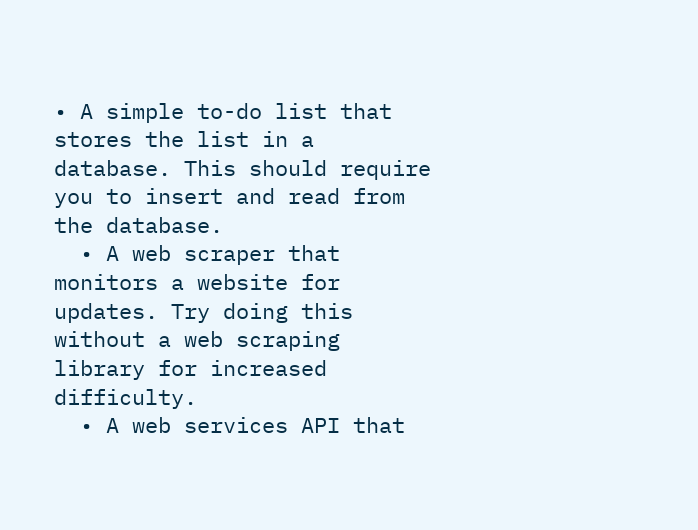• A simple to-do list that stores the list in a database. This should require you to insert and read from the database.
  • A web scraper that monitors a website for updates. Try doing this without a web scraping library for increased difficulty.
  • A web services API that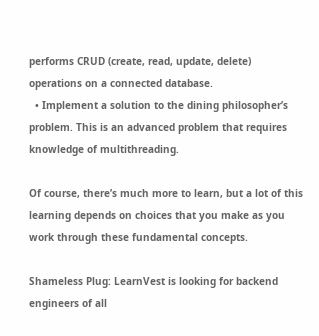performs CRUD (create, read, update, delete) operations on a connected database.
  • Implement a solution to the dining philosopher’s problem. This is an advanced problem that requires knowledge of multithreading.

Of course, there’s much more to learn, but a lot of this learning depends on choices that you make as you work through these fundamental concepts.

Shameless Plug: LearnVest is looking for backend engineers of all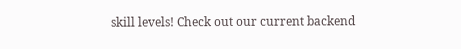skill levels! Check out our current backend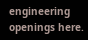engineering openings here.